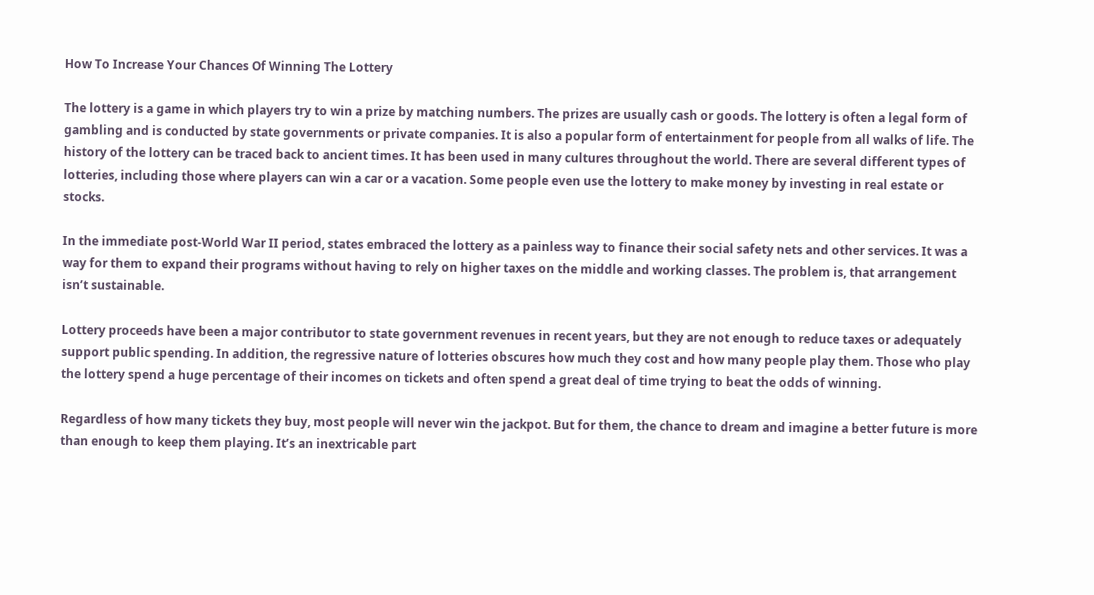How To Increase Your Chances Of Winning The Lottery

The lottery is a game in which players try to win a prize by matching numbers. The prizes are usually cash or goods. The lottery is often a legal form of gambling and is conducted by state governments or private companies. It is also a popular form of entertainment for people from all walks of life. The history of the lottery can be traced back to ancient times. It has been used in many cultures throughout the world. There are several different types of lotteries, including those where players can win a car or a vacation. Some people even use the lottery to make money by investing in real estate or stocks.

In the immediate post-World War II period, states embraced the lottery as a painless way to finance their social safety nets and other services. It was a way for them to expand their programs without having to rely on higher taxes on the middle and working classes. The problem is, that arrangement isn’t sustainable.

Lottery proceeds have been a major contributor to state government revenues in recent years, but they are not enough to reduce taxes or adequately support public spending. In addition, the regressive nature of lotteries obscures how much they cost and how many people play them. Those who play the lottery spend a huge percentage of their incomes on tickets and often spend a great deal of time trying to beat the odds of winning.

Regardless of how many tickets they buy, most people will never win the jackpot. But for them, the chance to dream and imagine a better future is more than enough to keep them playing. It’s an inextricable part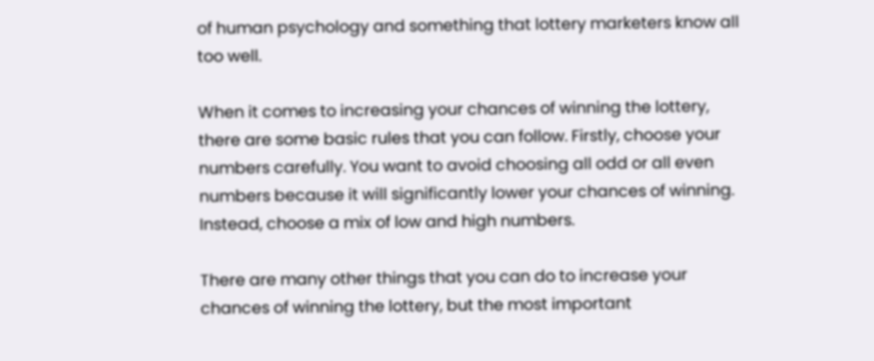of human psychology and something that lottery marketers know all too well.

When it comes to increasing your chances of winning the lottery, there are some basic rules that you can follow. Firstly, choose your numbers carefully. You want to avoid choosing all odd or all even numbers because it will significantly lower your chances of winning. Instead, choose a mix of low and high numbers.

There are many other things that you can do to increase your chances of winning the lottery, but the most important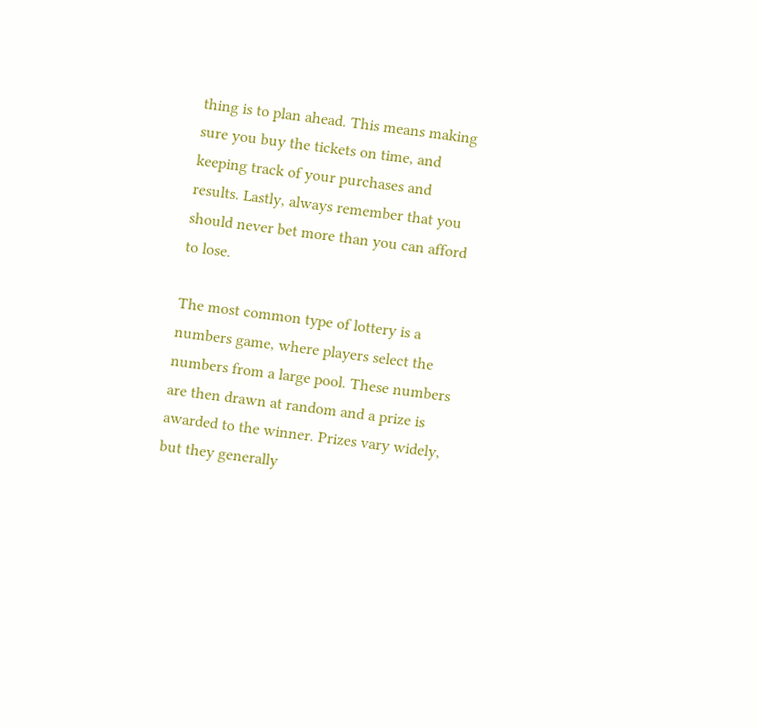thing is to plan ahead. This means making sure you buy the tickets on time, and keeping track of your purchases and results. Lastly, always remember that you should never bet more than you can afford to lose.

The most common type of lottery is a numbers game, where players select the numbers from a large pool. These numbers are then drawn at random and a prize is awarded to the winner. Prizes vary widely, but they generally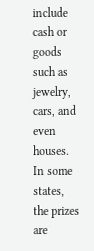include cash or goods such as jewelry, cars, and even houses. In some states, the prizes are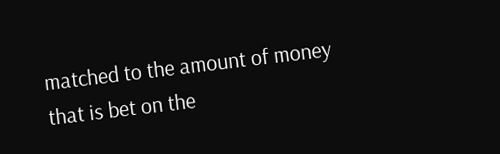matched to the amount of money that is bet on the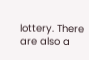lottery. There are also a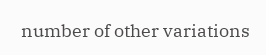number of other variations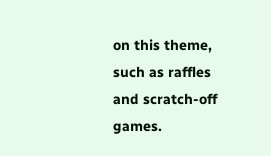on this theme, such as raffles and scratch-off games.